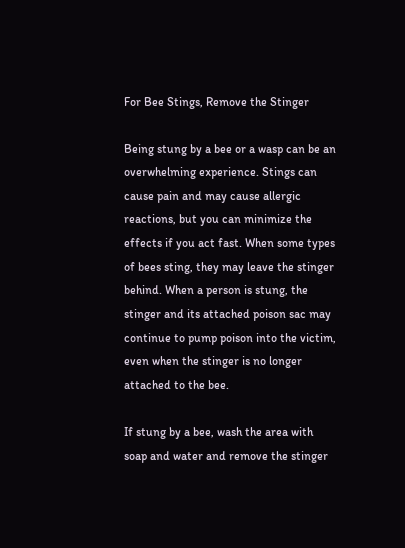For Bee Stings, Remove the Stinger

Being stung by a bee or a wasp can be an overwhelming experience. Stings can cause pain and may cause allergic reactions, but you can minimize the effects if you act fast. When some types of bees sting, they may leave the stinger behind. When a person is stung, the stinger and its attached poison sac may continue to pump poison into the victim, even when the stinger is no longer attached to the bee.

If stung by a bee, wash the area with soap and water and remove the stinger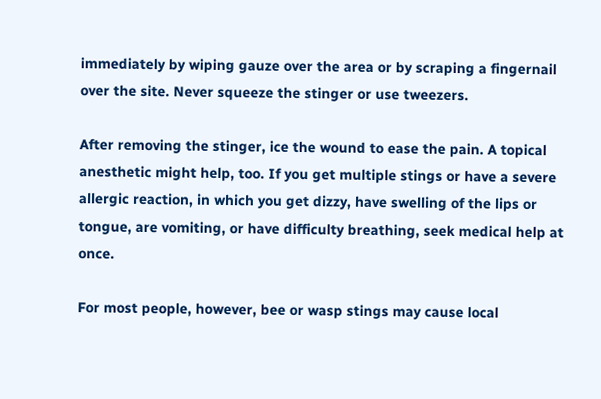immediately by wiping gauze over the area or by scraping a fingernail over the site. Never squeeze the stinger or use tweezers.

After removing the stinger, ice the wound to ease the pain. A topical anesthetic might help, too. If you get multiple stings or have a severe allergic reaction, in which you get dizzy, have swelling of the lips or tongue, are vomiting, or have difficulty breathing, seek medical help at once.

For most people, however, bee or wasp stings may cause local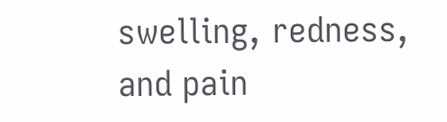swelling, redness, and pain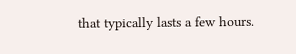that typically lasts a few hours.